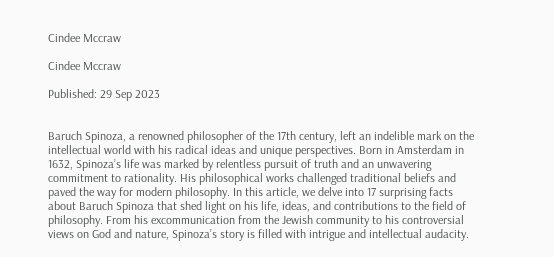Cindee Mccraw

Cindee Mccraw

Published: 29 Sep 2023


Baruch Spinoza, a renowned philosopher of the 17th century, left an indelible mark on the intellectual world with his radical ideas and unique perspectives. Born in Amsterdam in 1632, Spinoza’s life was marked by relentless pursuit of truth and an unwavering commitment to rationality. His philosophical works challenged traditional beliefs and paved the way for modern philosophy. In this article, we delve into 17 surprising facts about Baruch Spinoza that shed light on his life, ideas, and contributions to the field of philosophy. From his excommunication from the Jewish community to his controversial views on God and nature, Spinoza’s story is filled with intrigue and intellectual audacity.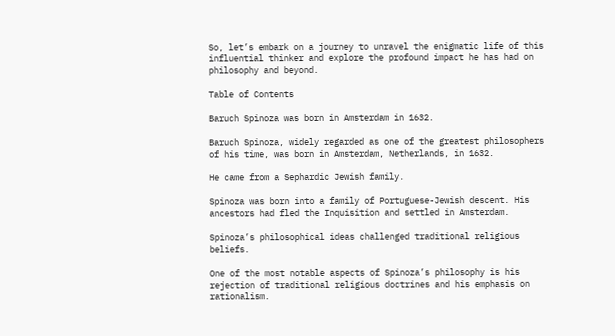So, let’s embark on a journey to unravel the enigmatic life of this influential thinker and explore the profound impact he has had on philosophy and beyond.

Table of Contents

Baruch Spinoza was born in Amsterdam in 1632.

Baruch Spinoza, widely regarded as one of the greatest philosophers of his time, was born in Amsterdam, Netherlands, in 1632.

He came from a Sephardic Jewish family.

Spinoza was born into a family of Portuguese-Jewish descent. His ancestors had fled the Inquisition and settled in Amsterdam.

Spinoza’s philosophical ideas challenged traditional religious beliefs.

One of the most notable aspects of Spinoza’s philosophy is his rejection of traditional religious doctrines and his emphasis on rationalism.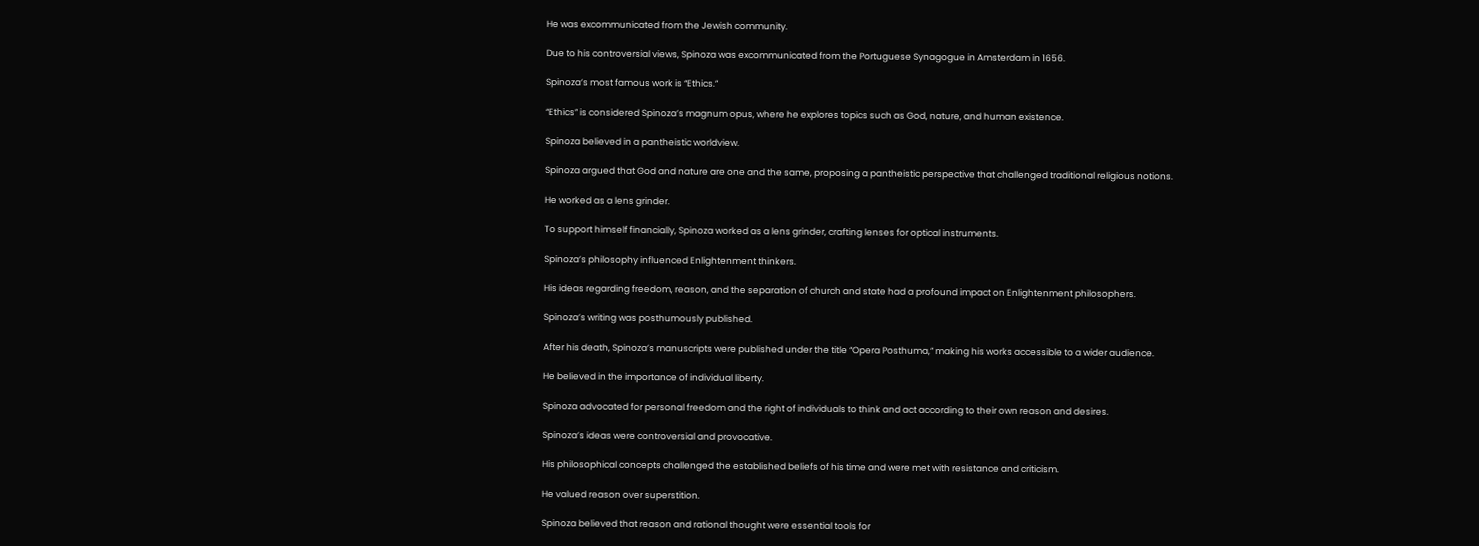He was excommunicated from the Jewish community.

Due to his controversial views, Spinoza was excommunicated from the Portuguese Synagogue in Amsterdam in 1656.

Spinoza’s most famous work is “Ethics.”

“Ethics” is considered Spinoza’s magnum opus, where he explores topics such as God, nature, and human existence.

Spinoza believed in a pantheistic worldview.

Spinoza argued that God and nature are one and the same, proposing a pantheistic perspective that challenged traditional religious notions.

He worked as a lens grinder.

To support himself financially, Spinoza worked as a lens grinder, crafting lenses for optical instruments.

Spinoza’s philosophy influenced Enlightenment thinkers.

His ideas regarding freedom, reason, and the separation of church and state had a profound impact on Enlightenment philosophers.

Spinoza’s writing was posthumously published.

After his death, Spinoza’s manuscripts were published under the title “Opera Posthuma,” making his works accessible to a wider audience.

He believed in the importance of individual liberty.

Spinoza advocated for personal freedom and the right of individuals to think and act according to their own reason and desires.

Spinoza’s ideas were controversial and provocative.

His philosophical concepts challenged the established beliefs of his time and were met with resistance and criticism.

He valued reason over superstition.

Spinoza believed that reason and rational thought were essential tools for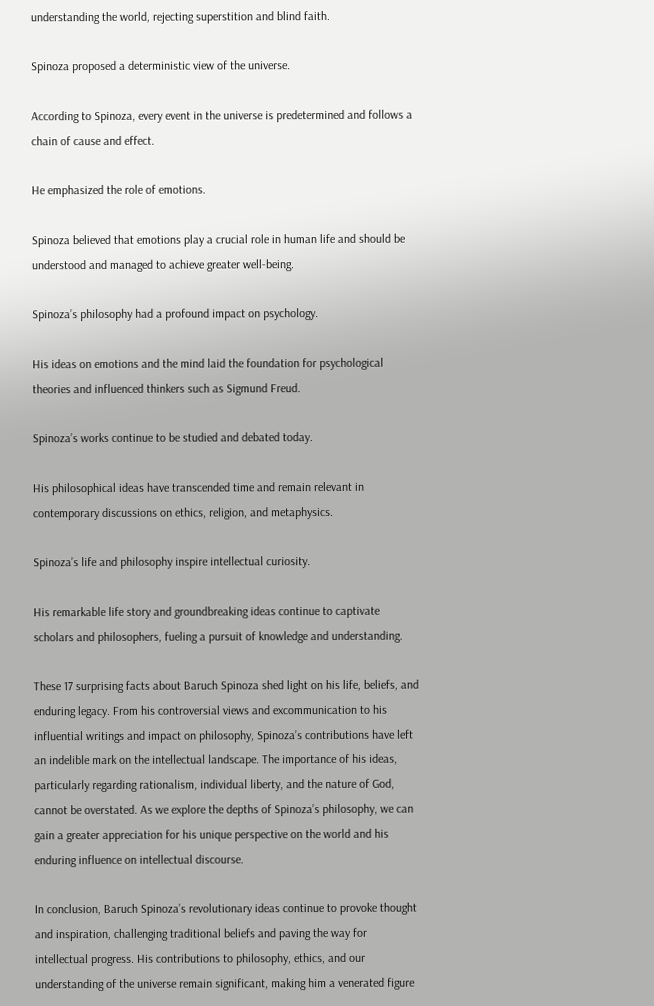understanding the world, rejecting superstition and blind faith.

Spinoza proposed a deterministic view of the universe.

According to Spinoza, every event in the universe is predetermined and follows a chain of cause and effect.

He emphasized the role of emotions.

Spinoza believed that emotions play a crucial role in human life and should be understood and managed to achieve greater well-being.

Spinoza’s philosophy had a profound impact on psychology.

His ideas on emotions and the mind laid the foundation for psychological theories and influenced thinkers such as Sigmund Freud.

Spinoza’s works continue to be studied and debated today.

His philosophical ideas have transcended time and remain relevant in contemporary discussions on ethics, religion, and metaphysics.

Spinoza’s life and philosophy inspire intellectual curiosity.

His remarkable life story and groundbreaking ideas continue to captivate scholars and philosophers, fueling a pursuit of knowledge and understanding.

These 17 surprising facts about Baruch Spinoza shed light on his life, beliefs, and enduring legacy. From his controversial views and excommunication to his influential writings and impact on philosophy, Spinoza’s contributions have left an indelible mark on the intellectual landscape. The importance of his ideas, particularly regarding rationalism, individual liberty, and the nature of God, cannot be overstated. As we explore the depths of Spinoza’s philosophy, we can gain a greater appreciation for his unique perspective on the world and his enduring influence on intellectual discourse.

In conclusion, Baruch Spinoza’s revolutionary ideas continue to provoke thought and inspiration, challenging traditional beliefs and paving the way for intellectual progress. His contributions to philosophy, ethics, and our understanding of the universe remain significant, making him a venerated figure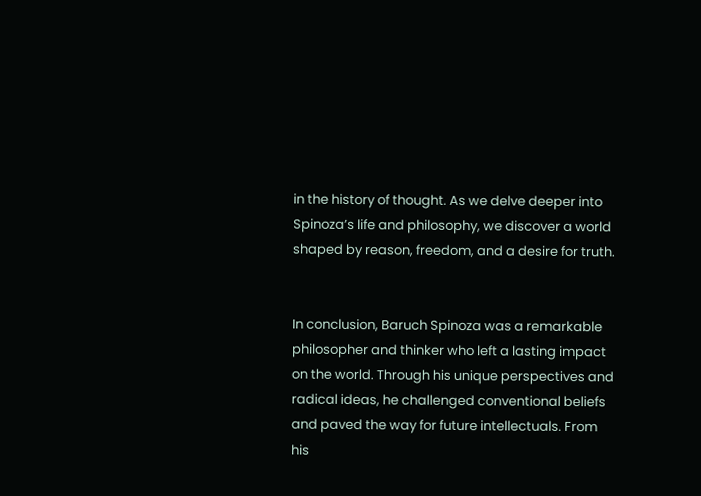in the history of thought. As we delve deeper into Spinoza’s life and philosophy, we discover a world shaped by reason, freedom, and a desire for truth.


In conclusion, Baruch Spinoza was a remarkable philosopher and thinker who left a lasting impact on the world. Through his unique perspectives and radical ideas, he challenged conventional beliefs and paved the way for future intellectuals. From his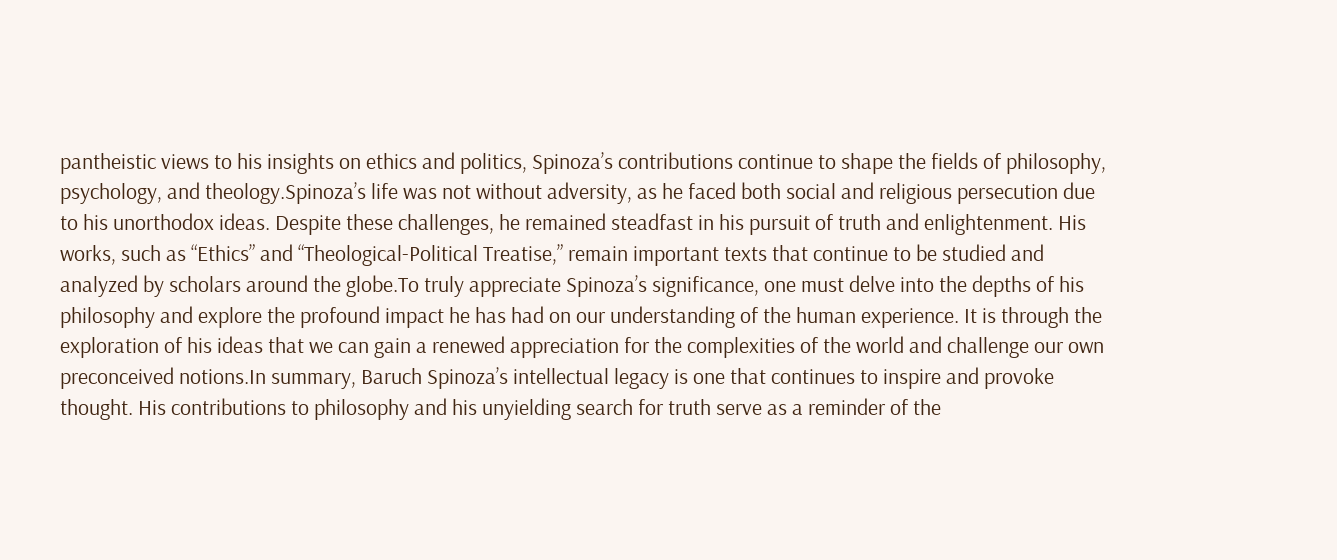pantheistic views to his insights on ethics and politics, Spinoza’s contributions continue to shape the fields of philosophy, psychology, and theology.Spinoza’s life was not without adversity, as he faced both social and religious persecution due to his unorthodox ideas. Despite these challenges, he remained steadfast in his pursuit of truth and enlightenment. His works, such as “Ethics” and “Theological-Political Treatise,” remain important texts that continue to be studied and analyzed by scholars around the globe.To truly appreciate Spinoza’s significance, one must delve into the depths of his philosophy and explore the profound impact he has had on our understanding of the human experience. It is through the exploration of his ideas that we can gain a renewed appreciation for the complexities of the world and challenge our own preconceived notions.In summary, Baruch Spinoza’s intellectual legacy is one that continues to inspire and provoke thought. His contributions to philosophy and his unyielding search for truth serve as a reminder of the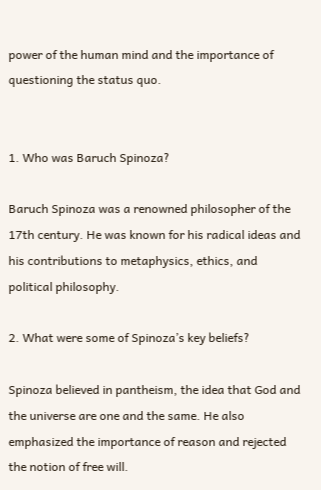power of the human mind and the importance of questioning the status quo.


1. Who was Baruch Spinoza?

Baruch Spinoza was a renowned philosopher of the 17th century. He was known for his radical ideas and his contributions to metaphysics, ethics, and political philosophy.

2. What were some of Spinoza’s key beliefs?

Spinoza believed in pantheism, the idea that God and the universe are one and the same. He also emphasized the importance of reason and rejected the notion of free will.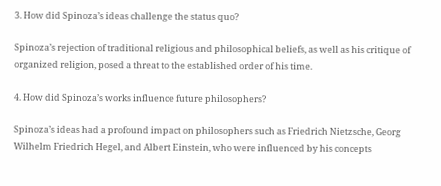3. How did Spinoza’s ideas challenge the status quo?

Spinoza’s rejection of traditional religious and philosophical beliefs, as well as his critique of organized religion, posed a threat to the established order of his time.

4. How did Spinoza’s works influence future philosophers?

Spinoza’s ideas had a profound impact on philosophers such as Friedrich Nietzsche, Georg Wilhelm Friedrich Hegel, and Albert Einstein, who were influenced by his concepts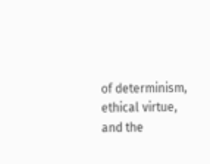of determinism, ethical virtue, and the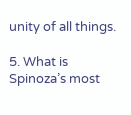unity of all things.

5. What is Spinoza’s most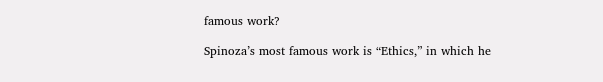famous work?

Spinoza’s most famous work is “Ethics,” in which he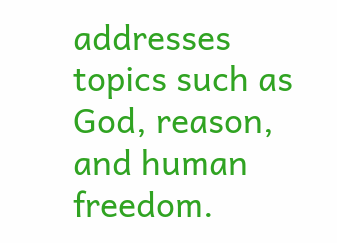addresses topics such as God, reason, and human freedom.